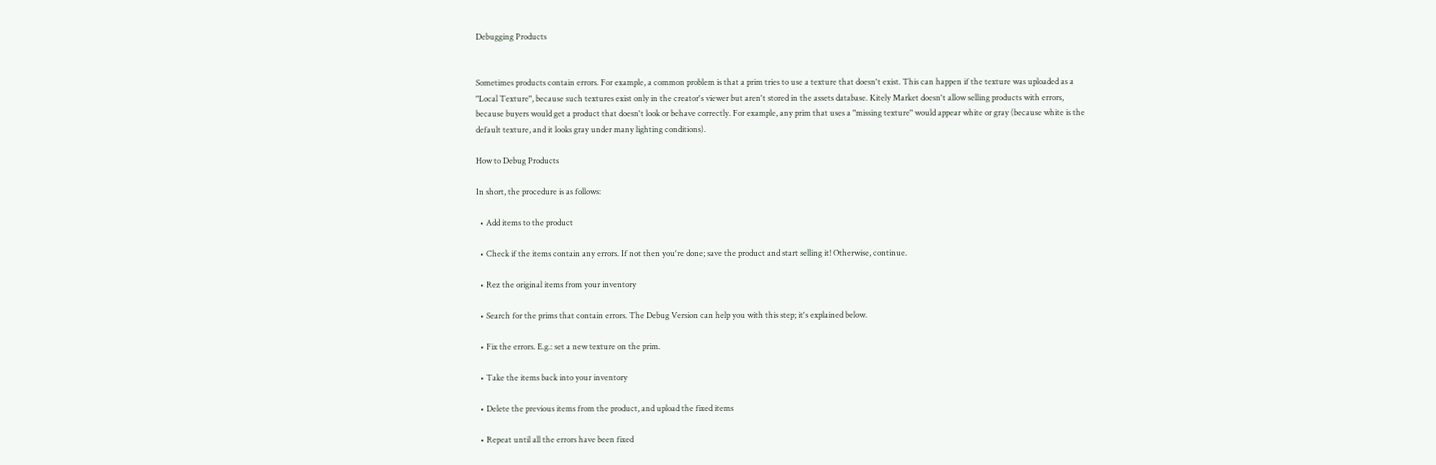Debugging Products


Sometimes products contain errors. For example, a common problem is that a prim tries to use a texture that doesn't exist. This can happen if the texture was uploaded as a "Local Texture", because such textures exist only in the creator's viewer but aren't stored in the assets database. Kitely Market doesn't allow selling products with errors, because buyers would get a product that doesn't look or behave correctly. For example, any prim that uses a "missing texture" would appear white or gray (because white is the default texture, and it looks gray under many lighting conditions).

How to Debug Products

In short, the procedure is as follows:

  • Add items to the product

  • Check if the items contain any errors. If not then you're done; save the product and start selling it! Otherwise, continue.

  • Rez the original items from your inventory

  • Search for the prims that contain errors. The Debug Version can help you with this step; it's explained below.

  • Fix the errors. E.g.: set a new texture on the prim.

  • Take the items back into your inventory

  • Delete the previous items from the product, and upload the fixed items

  • Repeat until all the errors have been fixed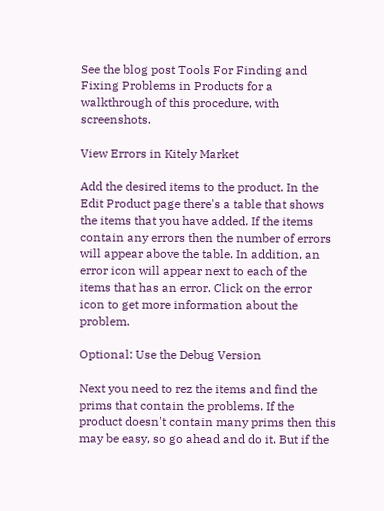See the blog post Tools For Finding and Fixing Problems in Products for a walkthrough of this procedure, with screenshots.

View Errors in Kitely Market

Add the desired items to the product. In the Edit Product page there's a table that shows the items that you have added. If the items contain any errors then the number of errors will appear above the table. In addition, an error icon will appear next to each of the items that has an error. Click on the error icon to get more information about the problem.

Optional: Use the Debug Version

Next you need to rez the items and find the prims that contain the problems. If the product doesn't contain many prims then this may be easy, so go ahead and do it. But if the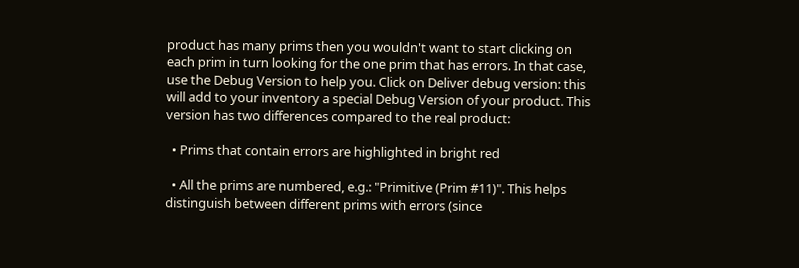product has many prims then you wouldn't want to start clicking on each prim in turn looking for the one prim that has errors. In that case, use the Debug Version to help you. Click on Deliver debug version: this will add to your inventory a special Debug Version of your product. This version has two differences compared to the real product:

  • Prims that contain errors are highlighted in bright red

  • All the prims are numbered, e.g.: "Primitive (Prim #11)". This helps distinguish between different prims with errors (since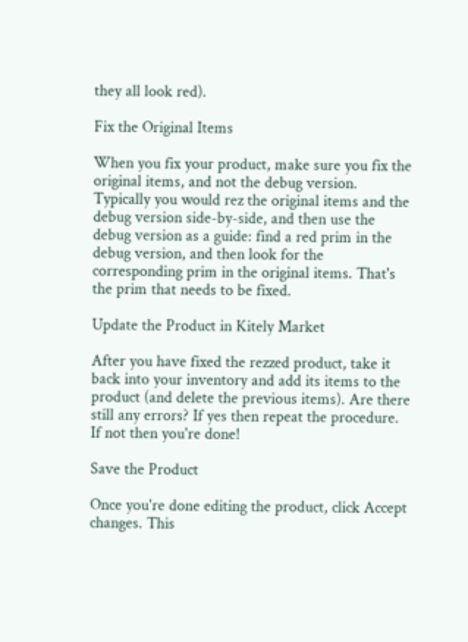they all look red).

Fix the Original Items

When you fix your product, make sure you fix the original items, and not the debug version. Typically you would rez the original items and the debug version side-by-side, and then use the debug version as a guide: find a red prim in the debug version, and then look for the corresponding prim in the original items. That's the prim that needs to be fixed.

Update the Product in Kitely Market

After you have fixed the rezzed product, take it back into your inventory and add its items to the product (and delete the previous items). Are there still any errors? If yes then repeat the procedure. If not then you're done!

Save the Product

Once you're done editing the product, click Accept changes. This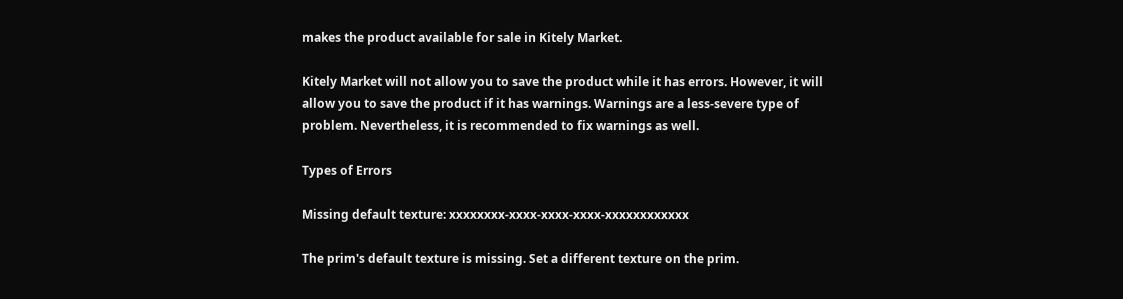makes the product available for sale in Kitely Market.

Kitely Market will not allow you to save the product while it has errors. However, it will allow you to save the product if it has warnings. Warnings are a less-severe type of problem. Nevertheless, it is recommended to fix warnings as well.

Types of Errors

Missing default texture: xxxxxxxx-xxxx-xxxx-xxxx-xxxxxxxxxxxx

The prim's default texture is missing. Set a different texture on the prim.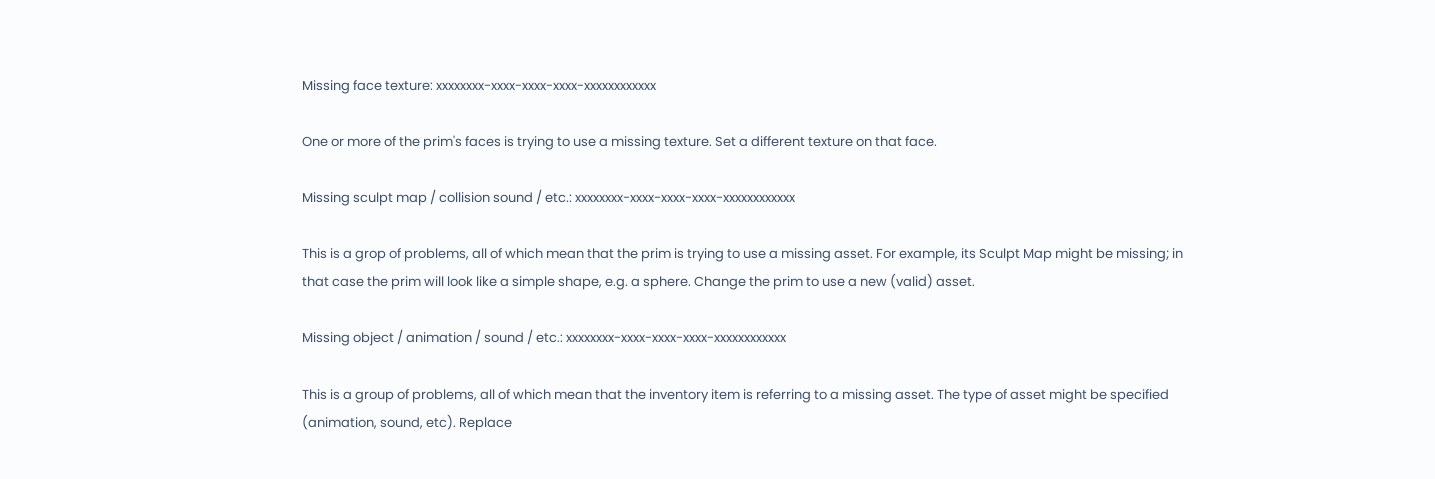Missing face texture: xxxxxxxx-xxxx-xxxx-xxxx-xxxxxxxxxxxx

One or more of the prim's faces is trying to use a missing texture. Set a different texture on that face.

Missing sculpt map / collision sound / etc.: xxxxxxxx-xxxx-xxxx-xxxx-xxxxxxxxxxxx

This is a grop of problems, all of which mean that the prim is trying to use a missing asset. For example, its Sculpt Map might be missing; in that case the prim will look like a simple shape, e.g. a sphere. Change the prim to use a new (valid) asset.

Missing object / animation / sound / etc.: xxxxxxxx-xxxx-xxxx-xxxx-xxxxxxxxxxxx

This is a group of problems, all of which mean that the inventory item is referring to a missing asset. The type of asset might be specified (animation, sound, etc). Replace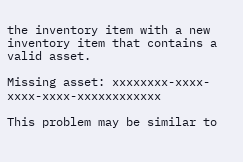the inventory item with a new inventory item that contains a valid asset.

Missing asset: xxxxxxxx-xxxx-xxxx-xxxx-xxxxxxxxxxxx

This problem may be similar to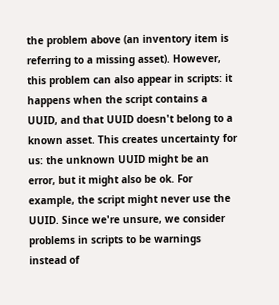the problem above (an inventory item is referring to a missing asset). However, this problem can also appear in scripts: it happens when the script contains a UUID, and that UUID doesn't belong to a known asset. This creates uncertainty for us: the unknown UUID might be an error, but it might also be ok. For example, the script might never use the UUID. Since we're unsure, we consider problems in scripts to be warnings instead of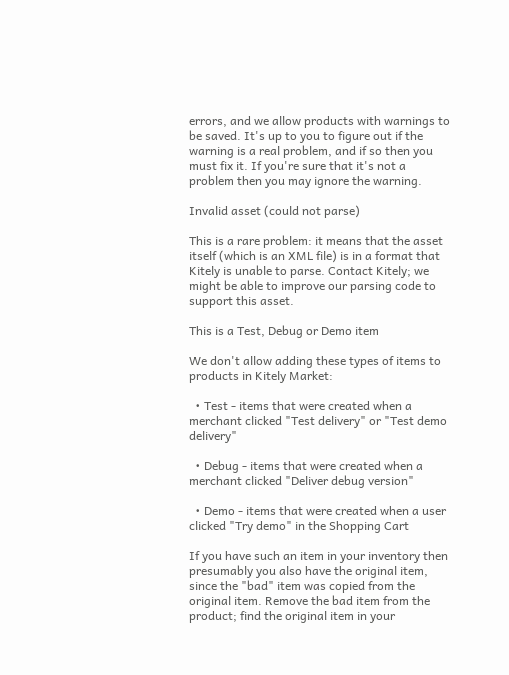errors, and we allow products with warnings to be saved. It's up to you to figure out if the warning is a real problem, and if so then you must fix it. If you're sure that it's not a problem then you may ignore the warning.

Invalid asset (could not parse)

This is a rare problem: it means that the asset itself (which is an XML file) is in a format that Kitely is unable to parse. Contact Kitely; we might be able to improve our parsing code to support this asset.

This is a Test, Debug or Demo item

We don't allow adding these types of items to products in Kitely Market:

  • Test - items that were created when a merchant clicked "Test delivery" or "Test demo delivery"

  • Debug - items that were created when a merchant clicked "Deliver debug version"

  • Demo - items that were created when a user clicked "Try demo" in the Shopping Cart

If you have such an item in your inventory then presumably you also have the original item, since the "bad" item was copied from the original item. Remove the bad item from the product; find the original item in your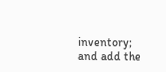inventory; and add the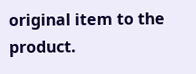original item to the product.